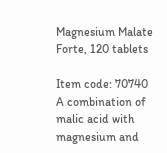Magnesium Malate Forte, 120 tablets

Item code: 70740
A combination of malic acid with magnesium and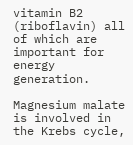vitamin B2 (riboflavin) all of which are important for energy generation.

Magnesium malate is involved in the Krebs cycle,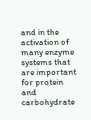and in the activation of many enzyme systems that are important for protein and carbohydrate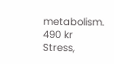metabolism.
490 kr
Stress,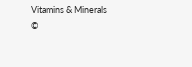Vitamins & Minerals
©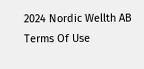2024 Nordic Wellth AB Terms Of Use